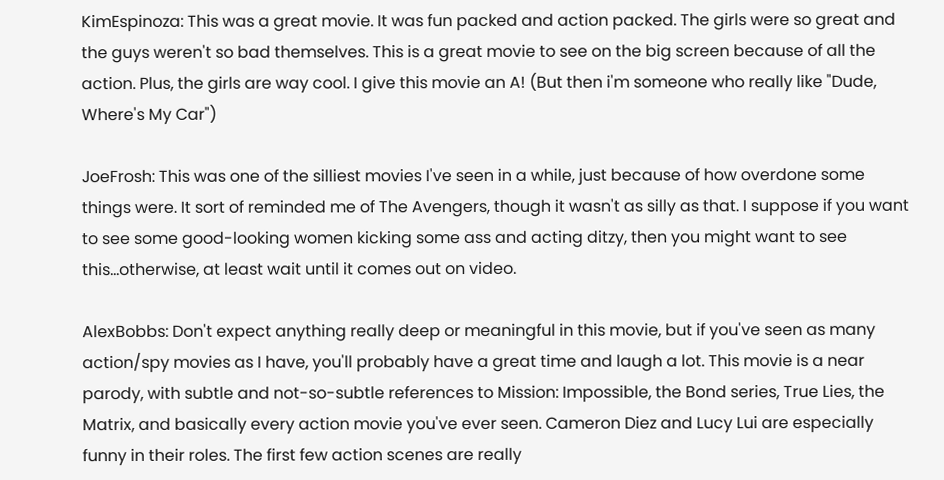KimEspinoza: This was a great movie. It was fun packed and action packed. The girls were so great and the guys weren't so bad themselves. This is a great movie to see on the big screen because of all the action. Plus, the girls are way cool. I give this movie an A! (But then i'm someone who really like "Dude, Where's My Car")

JoeFrosh: This was one of the silliest movies I've seen in a while, just because of how overdone some things were. It sort of reminded me of The Avengers, though it wasn't as silly as that. I suppose if you want to see some good-looking women kicking some ass and acting ditzy, then you might want to see this...otherwise, at least wait until it comes out on video.

AlexBobbs: Don't expect anything really deep or meaningful in this movie, but if you've seen as many action/spy movies as I have, you'll probably have a great time and laugh a lot. This movie is a near parody, with subtle and not-so-subtle references to Mission: Impossible, the Bond series, True Lies, the Matrix, and basically every action movie you've ever seen. Cameron Diez and Lucy Lui are especially funny in their roles. The first few action scenes are really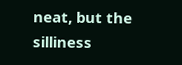neat, but the silliness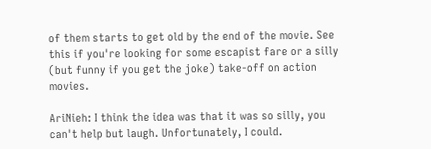of them starts to get old by the end of the movie. See this if you're looking for some escapist fare or a silly (but funny if you get the joke) take-off on action movies.

AriNieh: I think the idea was that it was so silly, you can't help but laugh. Unfortunately, I could.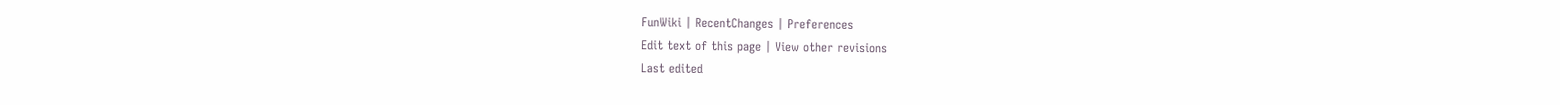FunWiki | RecentChanges | Preferences
Edit text of this page | View other revisions
Last edited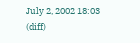July 2, 2002 18:03 (diff)